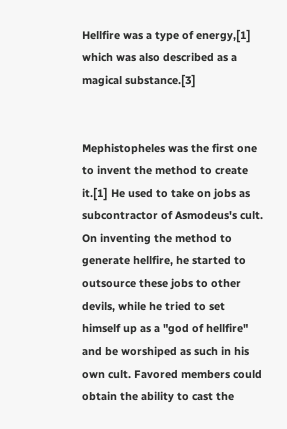Hellfire was a type of energy,[1] which was also described as a magical substance.[3]


Mephistopheles was the first one to invent the method to create it.[1] He used to take on jobs as subcontractor of Asmodeus's cult. On inventing the method to generate hellfire, he started to outsource these jobs to other devils, while he tried to set himself up as a "god of hellfire" and be worshiped as such in his own cult. Favored members could obtain the ability to cast the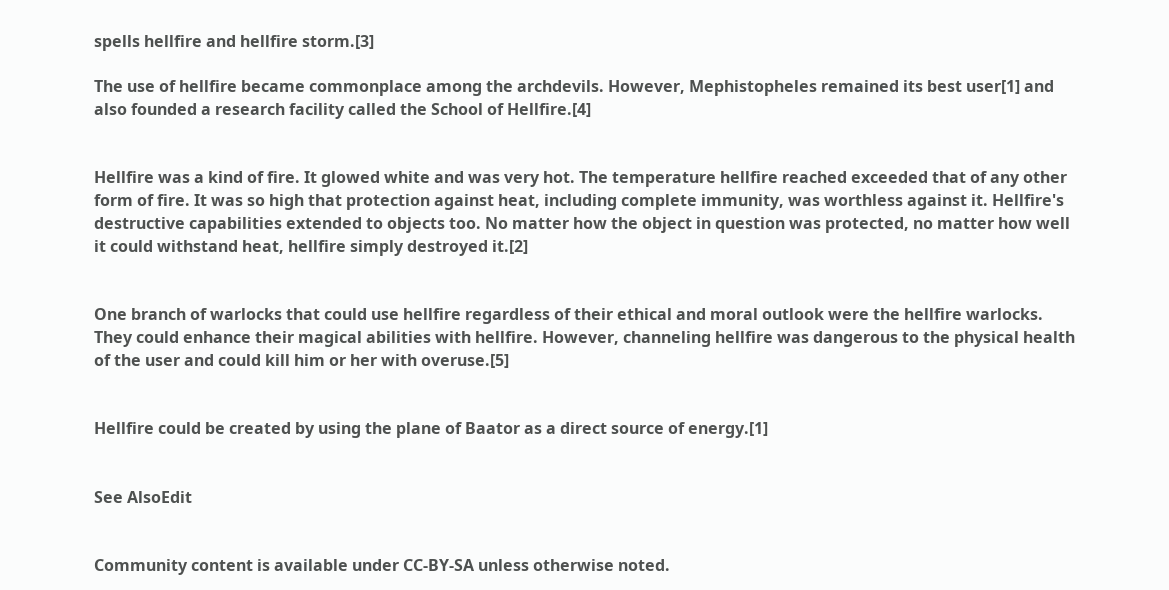spells hellfire and hellfire storm.[3]

The use of hellfire became commonplace among the archdevils. However, Mephistopheles remained its best user[1] and also founded a research facility called the School of Hellfire.[4]


Hellfire was a kind of fire. It glowed white and was very hot. The temperature hellfire reached exceeded that of any other form of fire. It was so high that protection against heat, including complete immunity, was worthless against it. Hellfire's destructive capabilities extended to objects too. No matter how the object in question was protected, no matter how well it could withstand heat, hellfire simply destroyed it.[2]


One branch of warlocks that could use hellfire regardless of their ethical and moral outlook were the hellfire warlocks. They could enhance their magical abilities with hellfire. However, channeling hellfire was dangerous to the physical health of the user and could kill him or her with overuse.[5]


Hellfire could be created by using the plane of Baator as a direct source of energy.[1]


See AlsoEdit


Community content is available under CC-BY-SA unless otherwise noted.